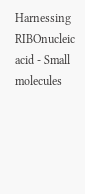Harnessing RIBOnucleic acid - Small molecules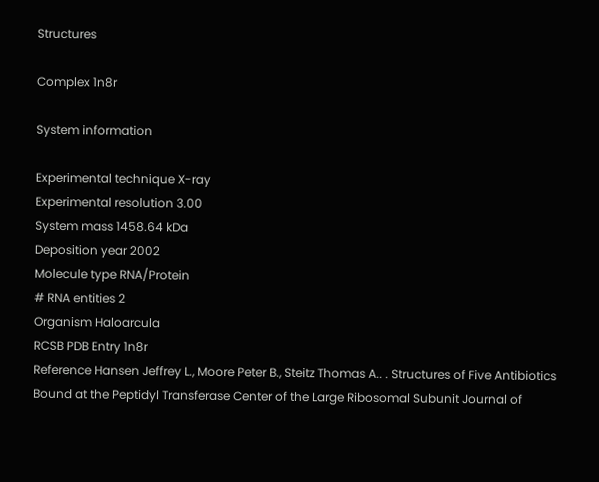Structures

Complex 1n8r

System information

Experimental technique X-ray
Experimental resolution 3.00
System mass 1458.64 kDa
Deposition year 2002
Molecule type RNA/Protein
# RNA entities 2
Organism Haloarcula
RCSB PDB Entry 1n8r
Reference Hansen Jeffrey L., Moore Peter B., Steitz Thomas A.. . Structures of Five Antibiotics Bound at the Peptidyl Transferase Center of the Large Ribosomal Subunit Journal of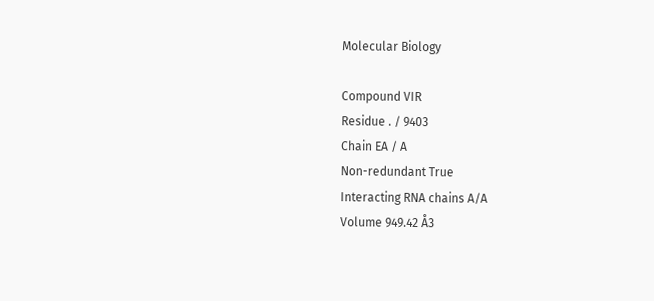Molecular Biology

Compound VIR
Residue . / 9403
Chain EA / A
Non-redundant True
Interacting RNA chains A/A
Volume 949.42 Å3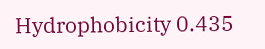Hydrophobicity 0.435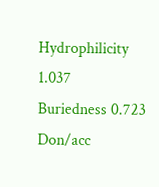Hydrophilicity 1.037
Buriedness 0.723
Don/acc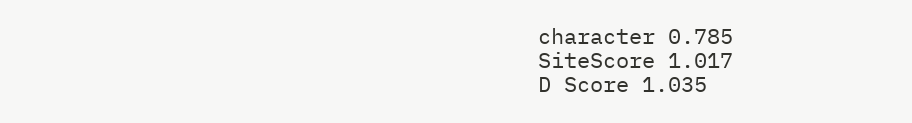character 0.785
SiteScore 1.017
D Score 1.035